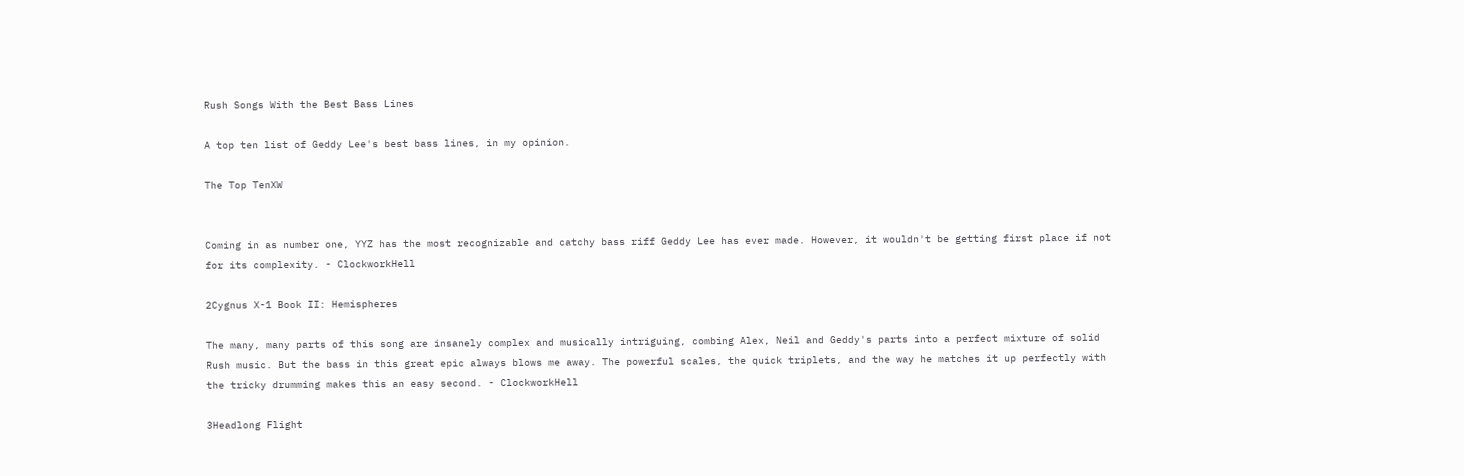Rush Songs With the Best Bass Lines

A top ten list of Geddy Lee's best bass lines, in my opinion.

The Top TenXW


Coming in as number one, YYZ has the most recognizable and catchy bass riff Geddy Lee has ever made. However, it wouldn't be getting first place if not for its complexity. - ClockworkHell

2Cygnus X-1 Book II: Hemispheres

The many, many parts of this song are insanely complex and musically intriguing, combing Alex, Neil and Geddy's parts into a perfect mixture of solid Rush music. But the bass in this great epic always blows me away. The powerful scales, the quick triplets, and the way he matches it up perfectly with the tricky drumming makes this an easy second. - ClockworkHell

3Headlong Flight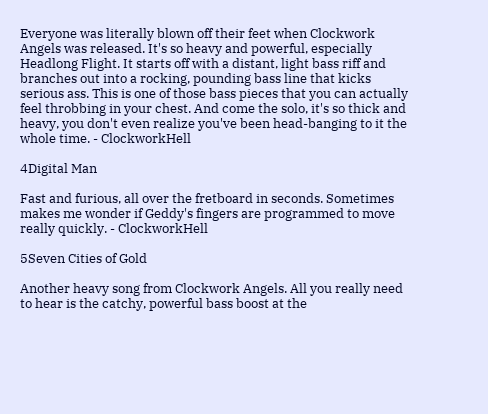Everyone was literally blown off their feet when Clockwork Angels was released. It's so heavy and powerful, especially Headlong Flight. It starts off with a distant, light bass riff and branches out into a rocking, pounding bass line that kicks serious ass. This is one of those bass pieces that you can actually feel throbbing in your chest. And come the solo, it's so thick and heavy, you don't even realize you've been head-banging to it the whole time. - ClockworkHell

4Digital Man

Fast and furious, all over the fretboard in seconds. Sometimes makes me wonder if Geddy's fingers are programmed to move really quickly. - ClockworkHell

5Seven Cities of Gold

Another heavy song from Clockwork Angels. All you really need to hear is the catchy, powerful bass boost at the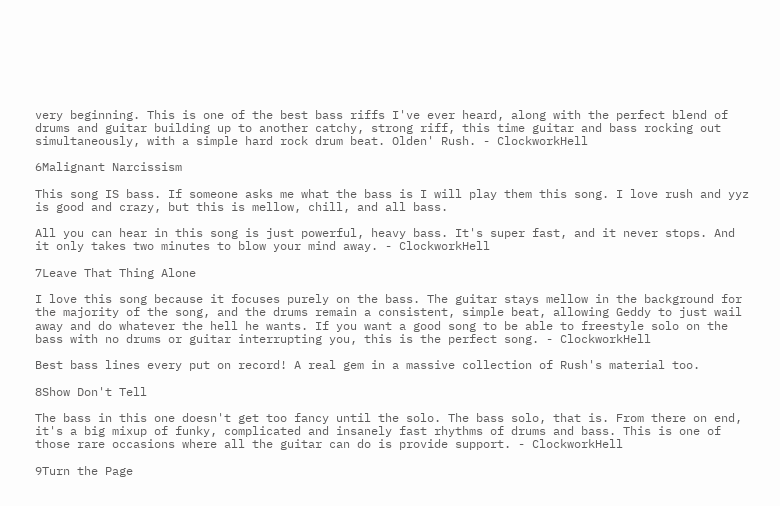very beginning. This is one of the best bass riffs I've ever heard, along with the perfect blend of drums and guitar building up to another catchy, strong riff, this time guitar and bass rocking out simultaneously, with a simple hard rock drum beat. Olden' Rush. - ClockworkHell

6Malignant Narcissism

This song IS bass. If someone asks me what the bass is I will play them this song. I love rush and yyz is good and crazy, but this is mellow, chill, and all bass.

All you can hear in this song is just powerful, heavy bass. It's super fast, and it never stops. And it only takes two minutes to blow your mind away. - ClockworkHell

7Leave That Thing Alone

I love this song because it focuses purely on the bass. The guitar stays mellow in the background for the majority of the song, and the drums remain a consistent, simple beat, allowing Geddy to just wail away and do whatever the hell he wants. If you want a good song to be able to freestyle solo on the bass with no drums or guitar interrupting you, this is the perfect song. - ClockworkHell

Best bass lines every put on record! A real gem in a massive collection of Rush's material too.

8Show Don't Tell

The bass in this one doesn't get too fancy until the solo. The bass solo, that is. From there on end, it's a big mixup of funky, complicated and insanely fast rhythms of drums and bass. This is one of those rare occasions where all the guitar can do is provide support. - ClockworkHell

9Turn the Page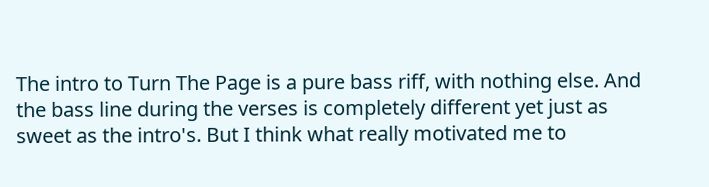The intro to Turn The Page is a pure bass riff, with nothing else. And the bass line during the verses is completely different yet just as sweet as the intro's. But I think what really motivated me to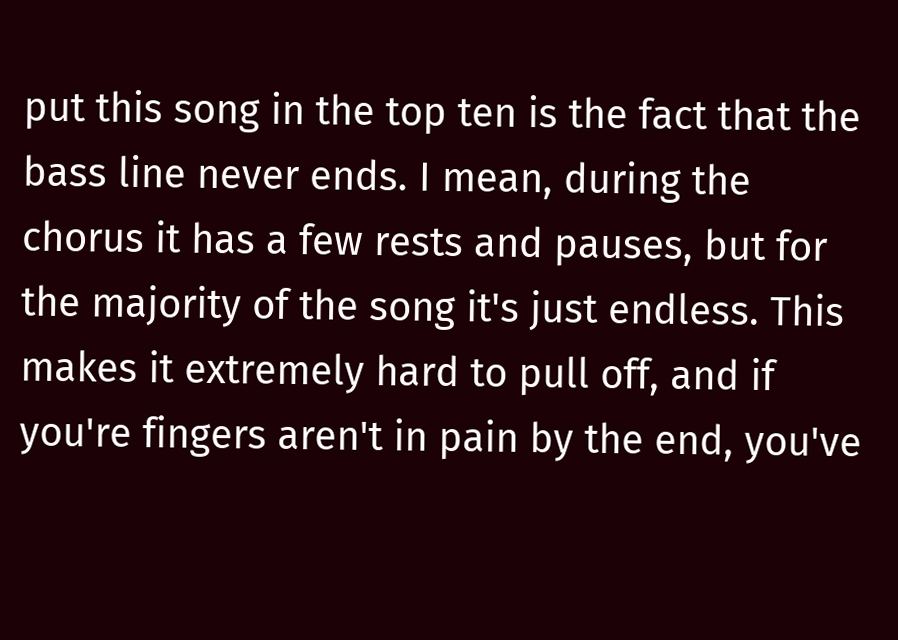put this song in the top ten is the fact that the bass line never ends. I mean, during the chorus it has a few rests and pauses, but for the majority of the song it's just endless. This makes it extremely hard to pull off, and if you're fingers aren't in pain by the end, you've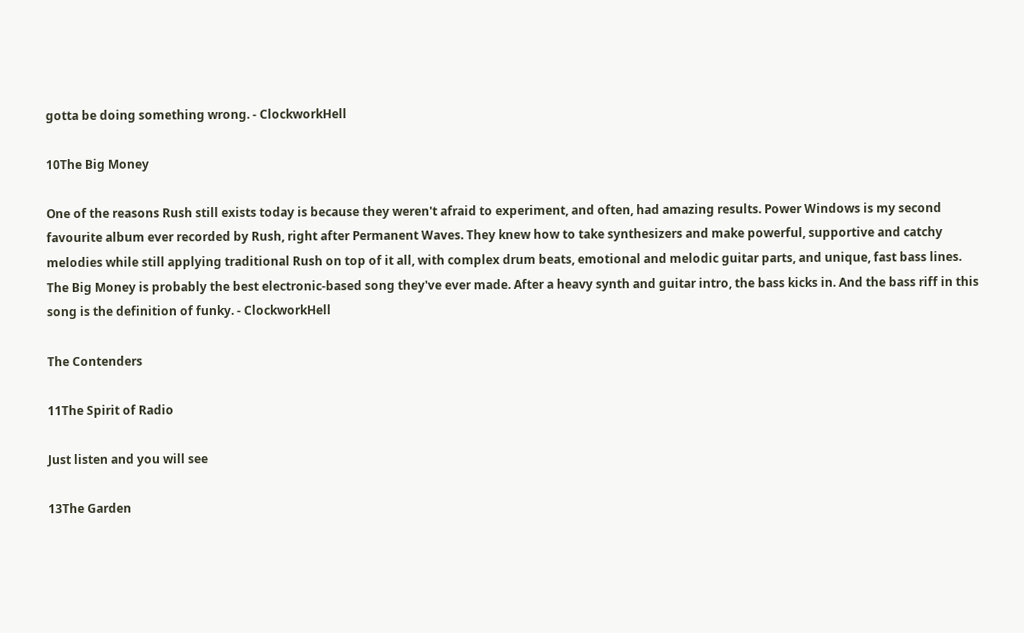gotta be doing something wrong. - ClockworkHell

10The Big Money

One of the reasons Rush still exists today is because they weren't afraid to experiment, and often, had amazing results. Power Windows is my second favourite album ever recorded by Rush, right after Permanent Waves. They knew how to take synthesizers and make powerful, supportive and catchy melodies while still applying traditional Rush on top of it all, with complex drum beats, emotional and melodic guitar parts, and unique, fast bass lines. The Big Money is probably the best electronic-based song they've ever made. After a heavy synth and guitar intro, the bass kicks in. And the bass riff in this song is the definition of funky. - ClockworkHell

The Contenders

11The Spirit of Radio

Just listen and you will see

13The Garden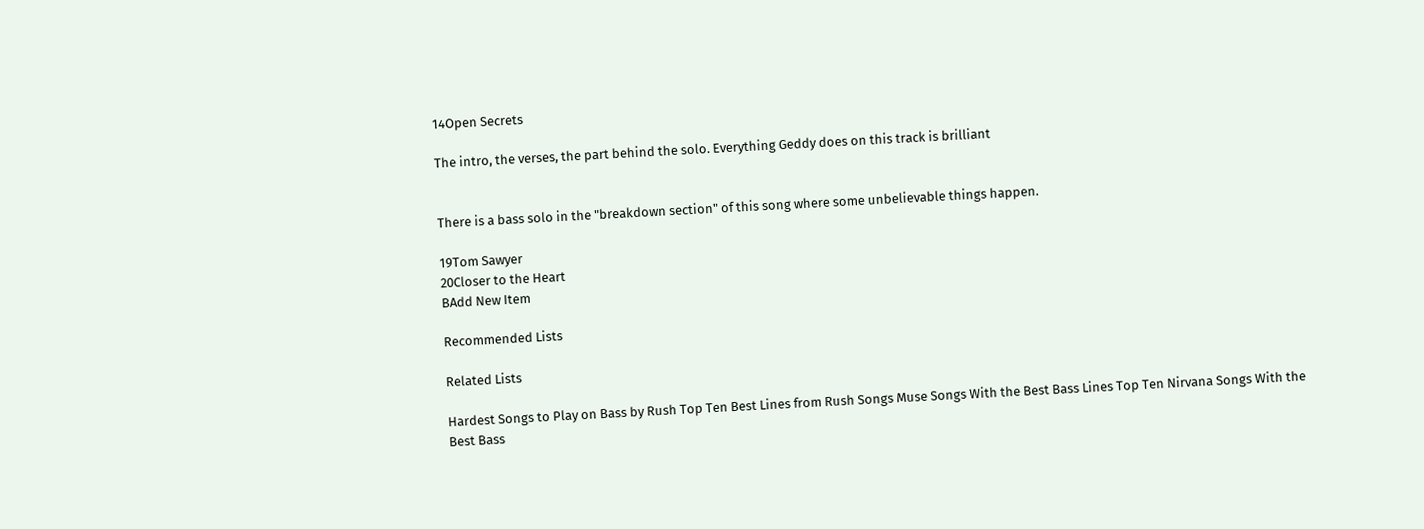14Open Secrets

The intro, the verses, the part behind the solo. Everything Geddy does on this track is brilliant


There is a bass solo in the "breakdown section" of this song where some unbelievable things happen.

19Tom Sawyer
20Closer to the Heart
BAdd New Item

Recommended Lists

Related Lists

Hardest Songs to Play on Bass by Rush Top Ten Best Lines from Rush Songs Muse Songs With the Best Bass Lines Top Ten Nirvana Songs With the Best Bass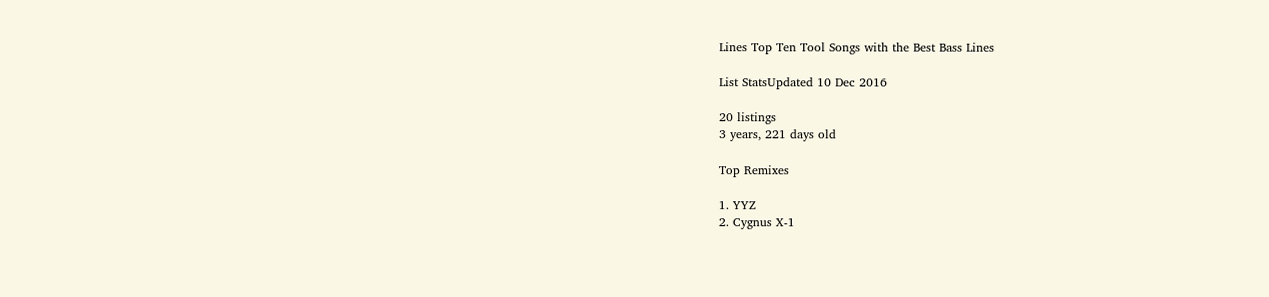Lines Top Ten Tool Songs with the Best Bass Lines

List StatsUpdated 10 Dec 2016

20 listings
3 years, 221 days old

Top Remixes

1. YYZ
2. Cygnus X-1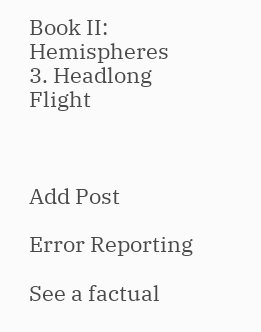Book II: Hemispheres
3. Headlong Flight



Add Post

Error Reporting

See a factual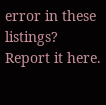error in these listings? Report it here.